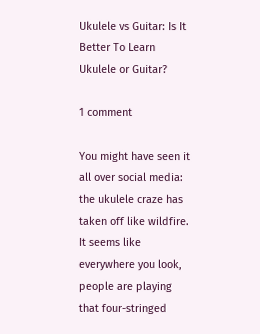Ukulele vs Guitar: Is It Better To Learn Ukulele or Guitar?

1 comment

You might have seen it all over social media: the ukulele craze has taken off like wildfire. It seems like everywhere you look, people are playing that four-stringed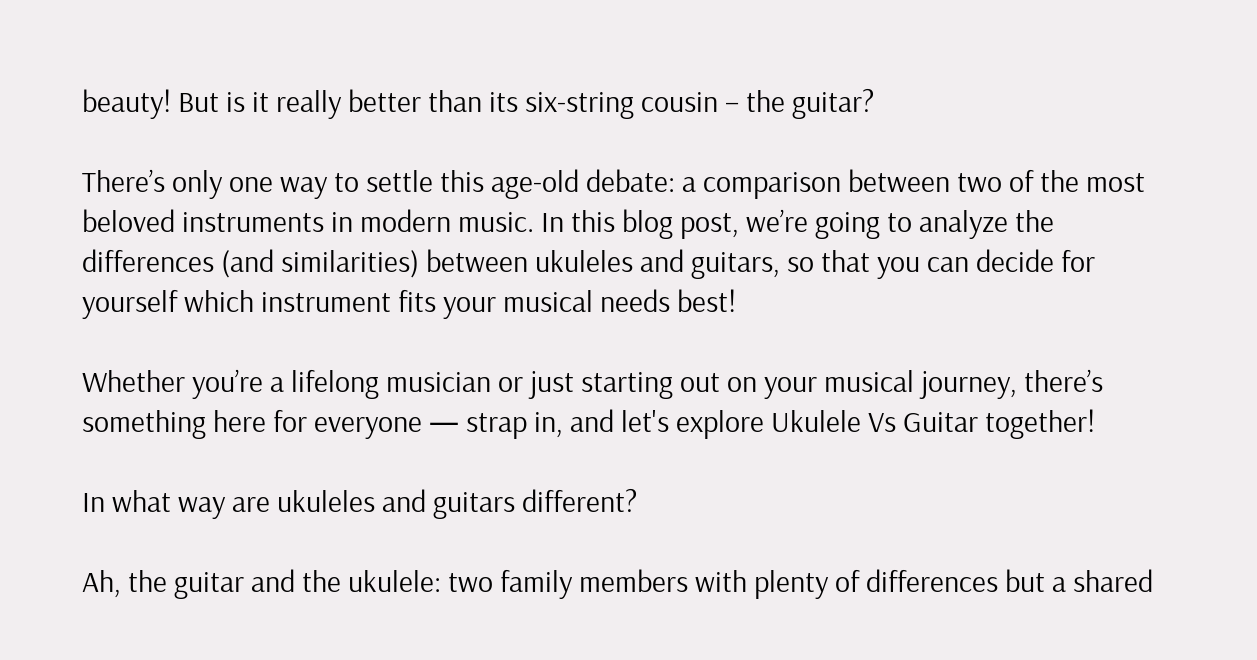beauty! But is it really better than its six-string cousin – the guitar?

There’s only one way to settle this age-old debate: a comparison between two of the most beloved instruments in modern music. In this blog post, we’re going to analyze the differences (and similarities) between ukuleles and guitars, so that you can decide for yourself which instrument fits your musical needs best!

Whether you’re a lifelong musician or just starting out on your musical journey, there’s something here for everyone — strap in, and let's explore Ukulele Vs Guitar together!

In what way are ukuleles and guitars different?

Ah, the guitar and the ukulele: two family members with plenty of differences but a shared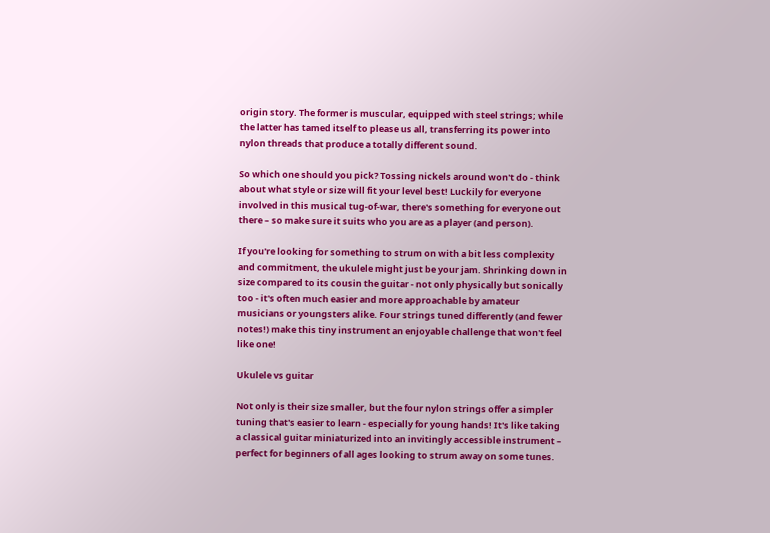origin story. The former is muscular, equipped with steel strings; while the latter has tamed itself to please us all, transferring its power into nylon threads that produce a totally different sound.

So which one should you pick? Tossing nickels around won't do - think about what style or size will fit your level best! Luckily for everyone involved in this musical tug-of-war, there's something for everyone out there – so make sure it suits who you are as a player (and person).

If you're looking for something to strum on with a bit less complexity and commitment, the ukulele might just be your jam. Shrinking down in size compared to its cousin the guitar - not only physically but sonically too - it's often much easier and more approachable by amateur musicians or youngsters alike. Four strings tuned differently (and fewer notes!) make this tiny instrument an enjoyable challenge that won't feel like one!

Ukulele vs guitar

Not only is their size smaller, but the four nylon strings offer a simpler tuning that's easier to learn - especially for young hands! It's like taking a classical guitar miniaturized into an invitingly accessible instrument – perfect for beginners of all ages looking to strum away on some tunes.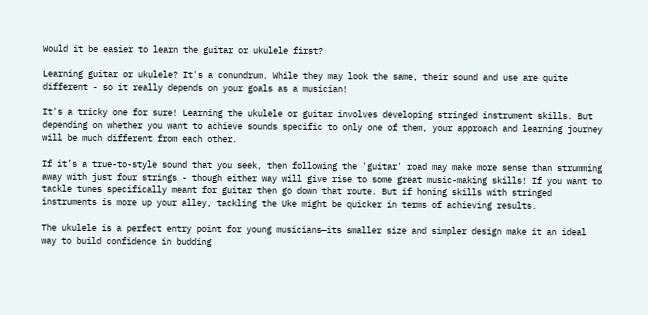Would it be easier to learn the guitar or ukulele first?

Learning guitar or ukulele? It's a conundrum. While they may look the same, their sound and use are quite different - so it really depends on your goals as a musician!

It's a tricky one for sure! Learning the ukulele or guitar involves developing stringed instrument skills. But depending on whether you want to achieve sounds specific to only one of them, your approach and learning journey will be much different from each other.

If it’s a true-to-style sound that you seek, then following the 'guitar' road may make more sense than strumming away with just four strings - though either way will give rise to some great music-making skills! If you want to tackle tunes specifically meant for guitar then go down that route. But if honing skills with stringed instruments is more up your alley, tackling the Uke might be quicker in terms of achieving results.

The ukulele is a perfect entry point for young musicians—its smaller size and simpler design make it an ideal way to build confidence in budding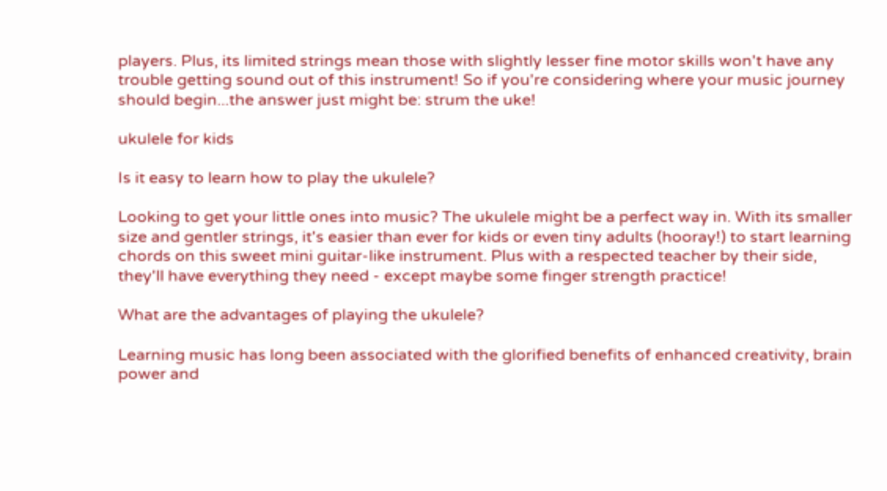players. Plus, its limited strings mean those with slightly lesser fine motor skills won't have any trouble getting sound out of this instrument! So if you're considering where your music journey should begin...the answer just might be: strum the uke!

ukulele for kids

Is it easy to learn how to play the ukulele?

Looking to get your little ones into music? The ukulele might be a perfect way in. With its smaller size and gentler strings, it's easier than ever for kids or even tiny adults (hooray!) to start learning chords on this sweet mini guitar-like instrument. Plus with a respected teacher by their side, they'll have everything they need - except maybe some finger strength practice!

What are the advantages of playing the ukulele?

Learning music has long been associated with the glorified benefits of enhanced creativity, brain power and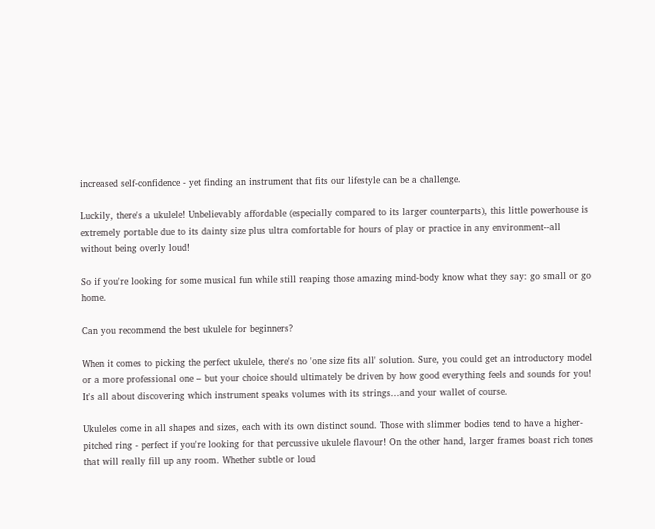increased self-confidence - yet finding an instrument that fits our lifestyle can be a challenge.

Luckily, there's a ukulele! Unbelievably affordable (especially compared to its larger counterparts), this little powerhouse is extremely portable due to its dainty size plus ultra comfortable for hours of play or practice in any environment--all without being overly loud!

So if you're looking for some musical fun while still reaping those amazing mind-body know what they say: go small or go home.

Can you recommend the best ukulele for beginners?

When it comes to picking the perfect ukulele, there's no 'one size fits all' solution. Sure, you could get an introductory model or a more professional one – but your choice should ultimately be driven by how good everything feels and sounds for you! It's all about discovering which instrument speaks volumes with its strings...and your wallet of course.

Ukuleles come in all shapes and sizes, each with its own distinct sound. Those with slimmer bodies tend to have a higher-pitched ring - perfect if you're looking for that percussive ukulele flavour! On the other hand, larger frames boast rich tones that will really fill up any room. Whether subtle or loud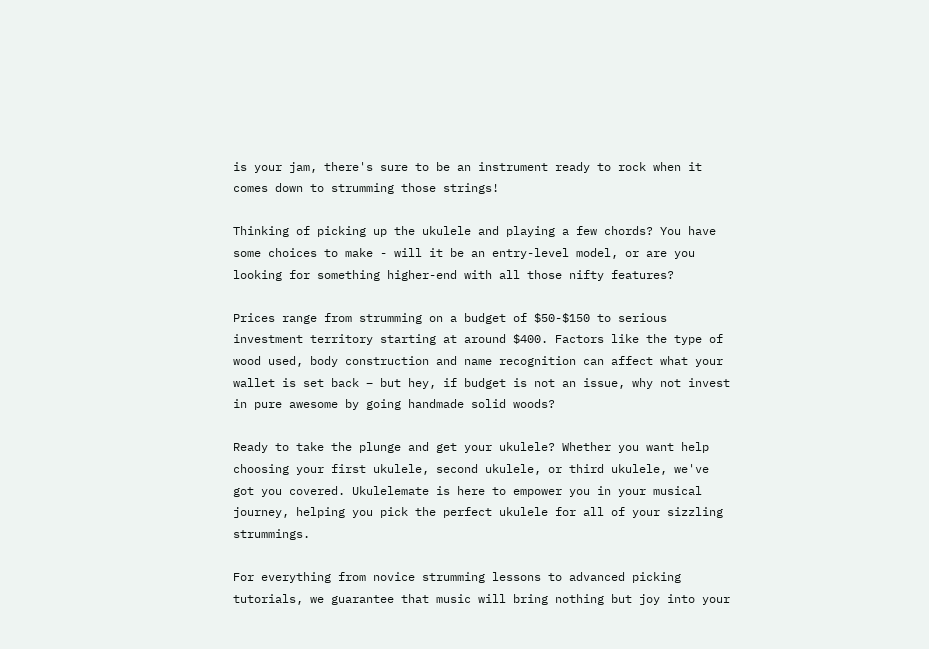is your jam, there's sure to be an instrument ready to rock when it comes down to strumming those strings!

Thinking of picking up the ukulele and playing a few chords? You have some choices to make - will it be an entry-level model, or are you looking for something higher-end with all those nifty features?

Prices range from strumming on a budget of $50-$150 to serious investment territory starting at around $400. Factors like the type of wood used, body construction and name recognition can affect what your wallet is set back – but hey, if budget is not an issue, why not invest in pure awesome by going handmade solid woods?

Ready to take the plunge and get your ukulele? Whether you want help choosing your first ukulele, second ukulele, or third ukulele, we've got you covered. Ukulelemate is here to empower you in your musical journey, helping you pick the perfect ukulele for all of your sizzling strummings.

For everything from novice strumming lessons to advanced picking tutorials, we guarantee that music will bring nothing but joy into your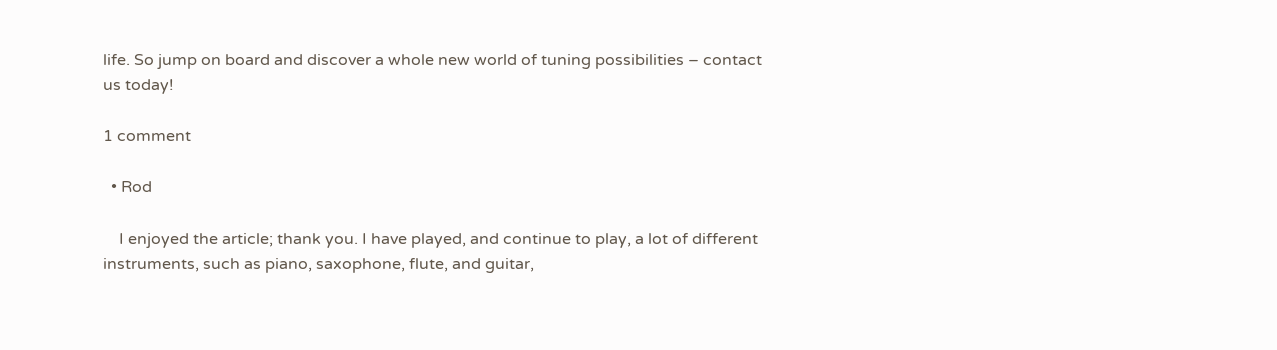life. So jump on board and discover a whole new world of tuning possibilities – contact us today!

1 comment

  • Rod

    I enjoyed the article; thank you. I have played, and continue to play, a lot of different instruments, such as piano, saxophone, flute, and guitar,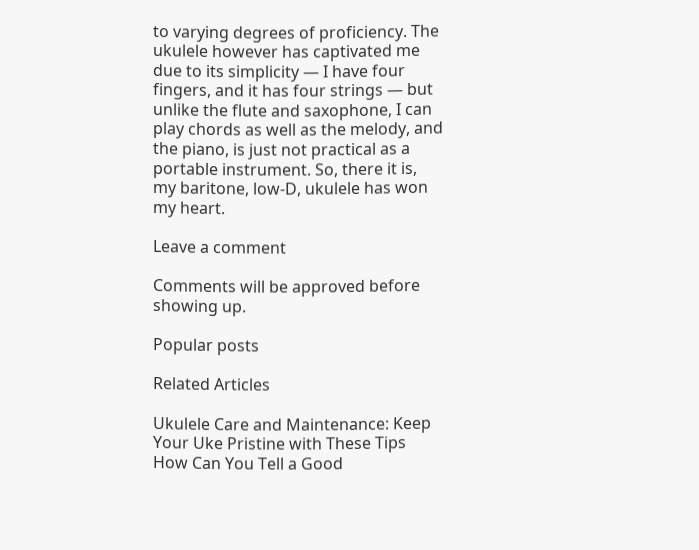to varying degrees of proficiency. The ukulele however has captivated me due to its simplicity — I have four fingers, and it has four strings — but unlike the flute and saxophone, I can play chords as well as the melody, and the piano, is just not practical as a portable instrument. So, there it is, my baritone, low-D, ukulele has won my heart.

Leave a comment

Comments will be approved before showing up.

Popular posts

Related Articles

Ukulele Care and Maintenance: Keep Your Uke Pristine with These Tips
How Can You Tell a Good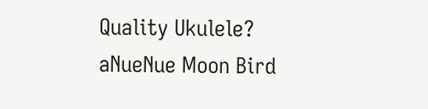Quality Ukulele?
aNueNue Moon Bird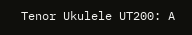Tenor Ukulele UT200: A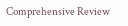Comprehensive Review